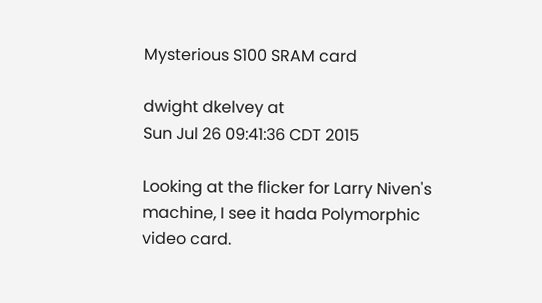Mysterious S100 SRAM card

dwight dkelvey at
Sun Jul 26 09:41:36 CDT 2015

Looking at the flicker for Larry Niven's machine, I see it hada Polymorphic video card.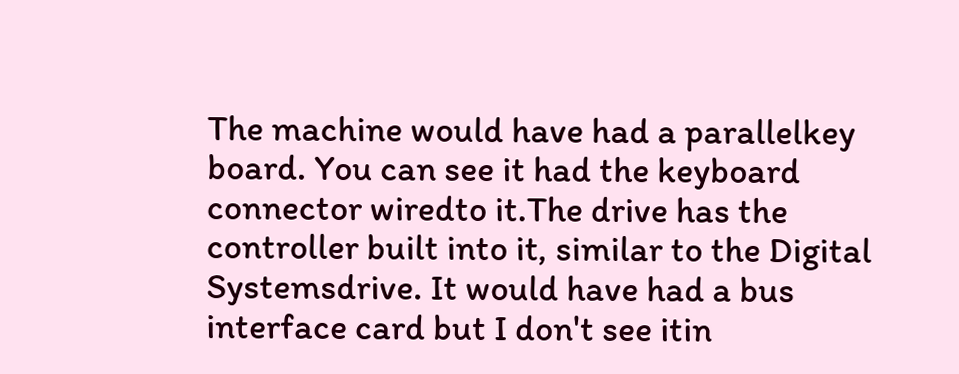The machine would have had a parallelkey board. You can see it had the keyboard connector wiredto it.The drive has the controller built into it, similar to the Digital Systemsdrive. It would have had a bus interface card but I don't see itin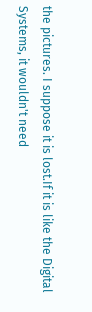the pictures. I suppose it is lost.If it is like the Digital Systems, it wouldn't need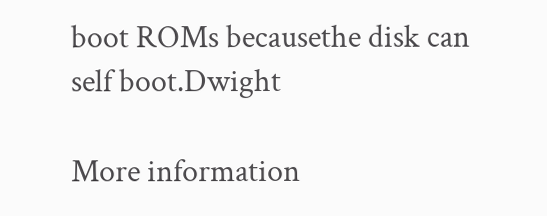boot ROMs becausethe disk can self boot.Dwight

More information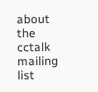about the cctalk mailing list